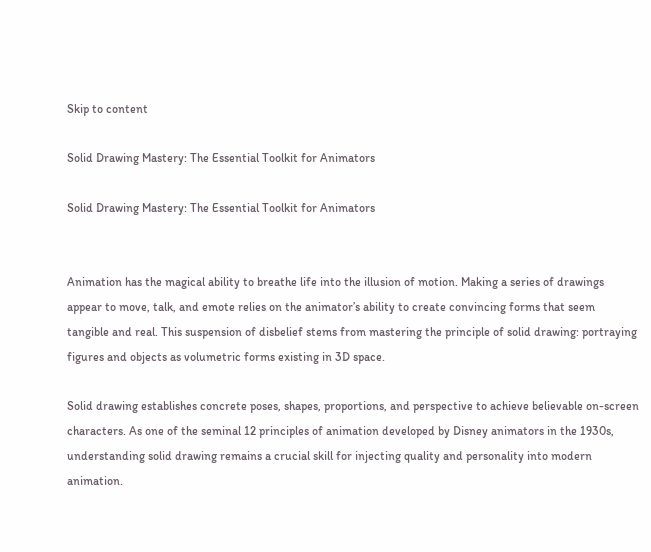Skip to content

Solid Drawing Mastery: The Essential Toolkit for Animators

Solid Drawing Mastery: The Essential Toolkit for Animators


Animation has the magical ability to breathe life into the illusion of motion. Making a series of drawings appear to move, talk, and emote relies on the animator’s ability to create convincing forms that seem tangible and real. This suspension of disbelief stems from mastering the principle of solid drawing: portraying figures and objects as volumetric forms existing in 3D space.

Solid drawing establishes concrete poses, shapes, proportions, and perspective to achieve believable on-screen characters. As one of the seminal 12 principles of animation developed by Disney animators in the 1930s, understanding solid drawing remains a crucial skill for injecting quality and personality into modern animation.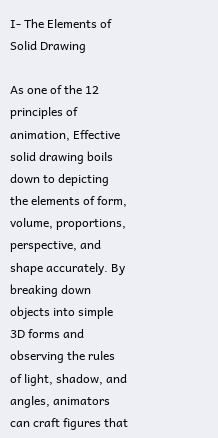I- The Elements of Solid Drawing

As one of the 12 principles of animation, Effective solid drawing boils down to depicting the elements of form, volume, proportions, perspective, and shape accurately. By breaking down objects into simple 3D forms and observing the rules of light, shadow, and angles, animators can craft figures that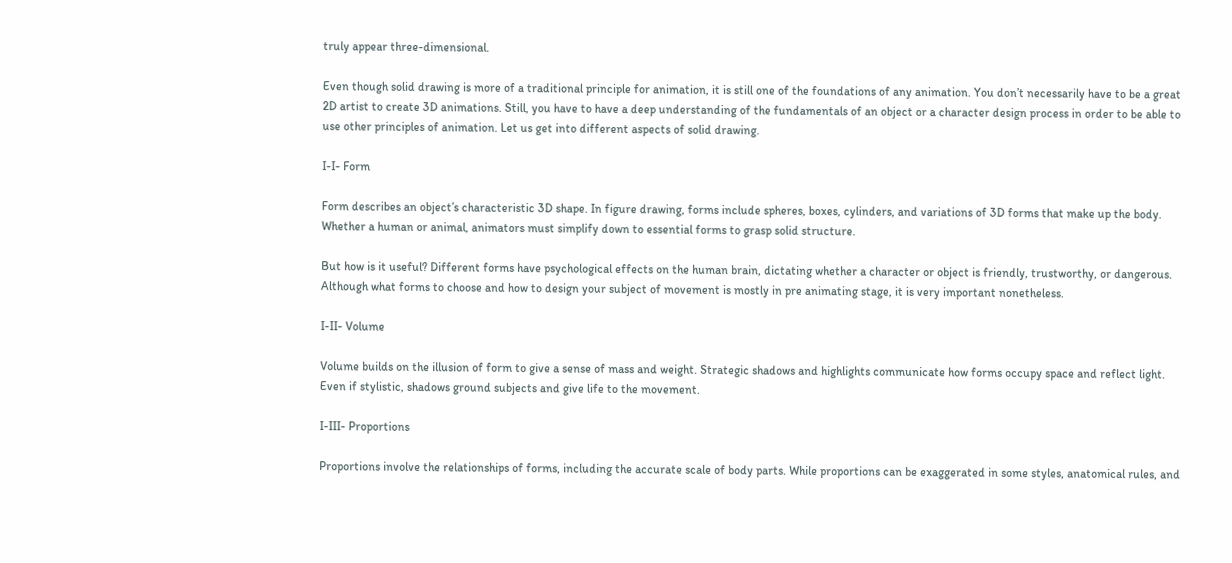truly appear three-dimensional.

Even though solid drawing is more of a traditional principle for animation, it is still one of the foundations of any animation. You don’t necessarily have to be a great 2D artist to create 3D animations. Still, you have to have a deep understanding of the fundamentals of an object or a character design process in order to be able to use other principles of animation. Let us get into different aspects of solid drawing.

I-I- Form

Form describes an object’s characteristic 3D shape. In figure drawing, forms include spheres, boxes, cylinders, and variations of 3D forms that make up the body. Whether a human or animal, animators must simplify down to essential forms to grasp solid structure.

But how is it useful? Different forms have psychological effects on the human brain, dictating whether a character or object is friendly, trustworthy, or dangerous. Although what forms to choose and how to design your subject of movement is mostly in pre animating stage, it is very important nonetheless.

I-II- Volume

Volume builds on the illusion of form to give a sense of mass and weight. Strategic shadows and highlights communicate how forms occupy space and reflect light. Even if stylistic, shadows ground subjects and give life to the movement.

I-III- Proportions

Proportions involve the relationships of forms, including the accurate scale of body parts. While proportions can be exaggerated in some styles, anatomical rules, and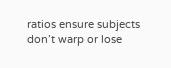ratios ensure subjects don’t warp or lose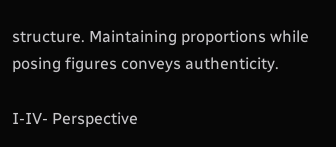structure. Maintaining proportions while posing figures conveys authenticity.

I-IV- Perspective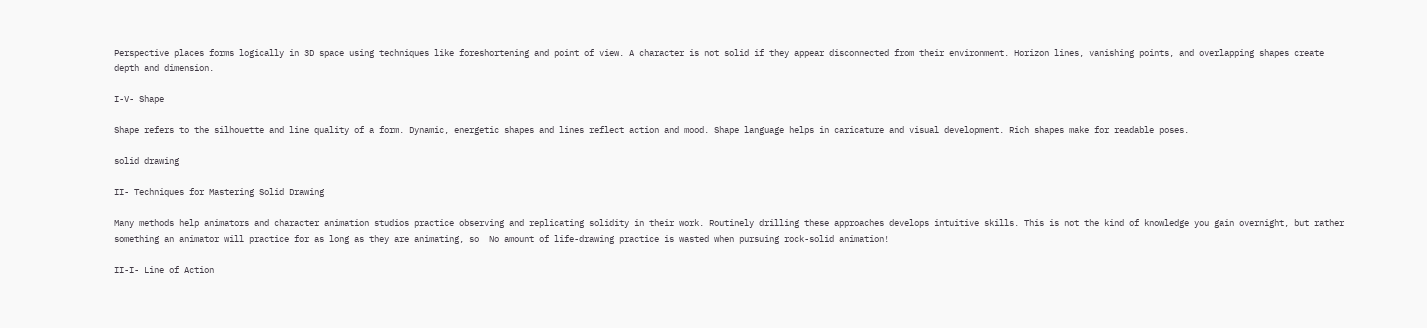Perspective places forms logically in 3D space using techniques like foreshortening and point of view. A character is not solid if they appear disconnected from their environment. Horizon lines, vanishing points, and overlapping shapes create depth and dimension.

I-V- Shape

Shape refers to the silhouette and line quality of a form. Dynamic, energetic shapes and lines reflect action and mood. Shape language helps in caricature and visual development. Rich shapes make for readable poses.

solid drawing

II- Techniques for Mastering Solid Drawing

Many methods help animators and character animation studios practice observing and replicating solidity in their work. Routinely drilling these approaches develops intuitive skills. This is not the kind of knowledge you gain overnight, but rather something an animator will practice for as long as they are animating, so  No amount of life-drawing practice is wasted when pursuing rock-solid animation!

II-I- Line of Action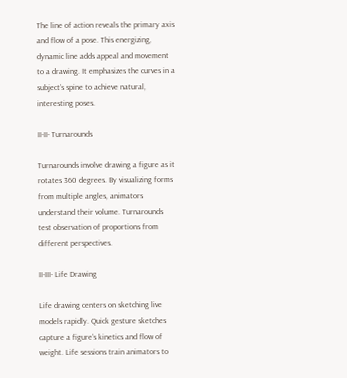The line of action reveals the primary axis and flow of a pose. This energizing, dynamic line adds appeal and movement to a drawing. It emphasizes the curves in a subject’s spine to achieve natural, interesting poses.

II-II- Turnarounds

Turnarounds involve drawing a figure as it rotates 360 degrees. By visualizing forms from multiple angles, animators understand their volume. Turnarounds test observation of proportions from different perspectives.

II-III- Life Drawing

Life drawing centers on sketching live models rapidly. Quick gesture sketches capture a figure’s kinetics and flow of weight. Life sessions train animators to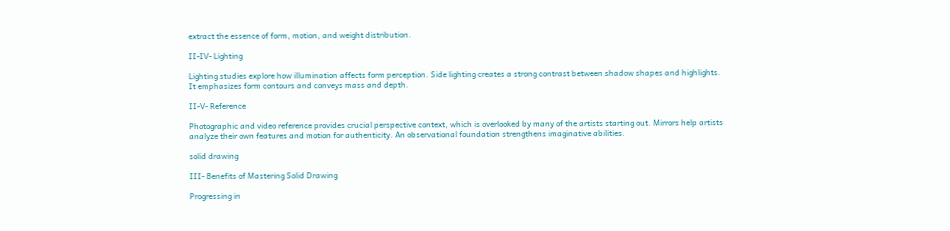extract the essence of form, motion, and weight distribution.

II-IV- Lighting

Lighting studies explore how illumination affects form perception. Side lighting creates a strong contrast between shadow shapes and highlights. It emphasizes form contours and conveys mass and depth.

II-V- Reference

Photographic and video reference provides crucial perspective context, which is overlooked by many of the artists starting out. Mirrors help artists analyze their own features and motion for authenticity. An observational foundation strengthens imaginative abilities.

solid drawing

III- Benefits of Mastering Solid Drawing

Progressing in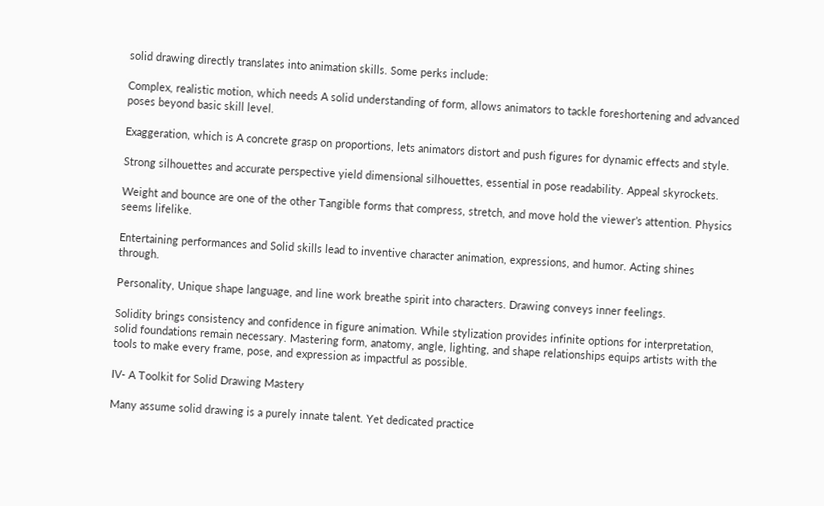solid drawing directly translates into animation skills. Some perks include:

Complex, realistic motion, which needs A solid understanding of form, allows animators to tackle foreshortening and advanced poses beyond basic skill level.

Exaggeration, which is A concrete grasp on proportions, lets animators distort and push figures for dynamic effects and style.

Strong silhouettes and accurate perspective yield dimensional silhouettes, essential in pose readability. Appeal skyrockets.

Weight and bounce are one of the other Tangible forms that compress, stretch, and move hold the viewer’s attention. Physics seems lifelike.

Entertaining performances and Solid skills lead to inventive character animation, expressions, and humor. Acting shines through.

Personality, Unique shape language, and line work breathe spirit into characters. Drawing conveys inner feelings.

Solidity brings consistency and confidence in figure animation. While stylization provides infinite options for interpretation, solid foundations remain necessary. Mastering form, anatomy, angle, lighting, and shape relationships equips artists with the tools to make every frame, pose, and expression as impactful as possible.

IV- A Toolkit for Solid Drawing Mastery

Many assume solid drawing is a purely innate talent. Yet dedicated practice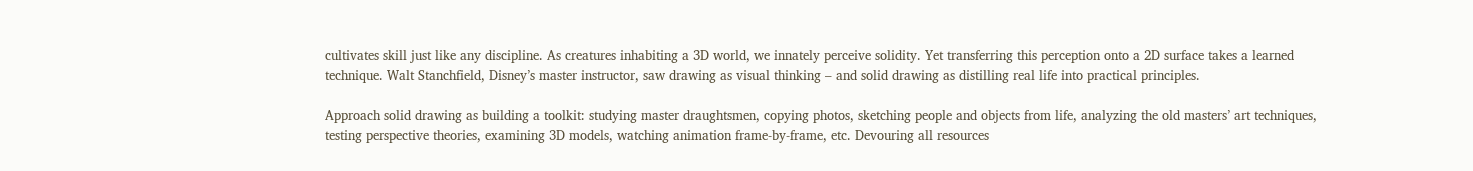cultivates skill just like any discipline. As creatures inhabiting a 3D world, we innately perceive solidity. Yet transferring this perception onto a 2D surface takes a learned technique. Walt Stanchfield, Disney’s master instructor, saw drawing as visual thinking – and solid drawing as distilling real life into practical principles.

Approach solid drawing as building a toolkit: studying master draughtsmen, copying photos, sketching people and objects from life, analyzing the old masters’ art techniques, testing perspective theories, examining 3D models, watching animation frame-by-frame, etc. Devouring all resources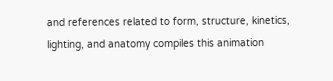and references related to form, structure, kinetics, lighting, and anatomy compiles this animation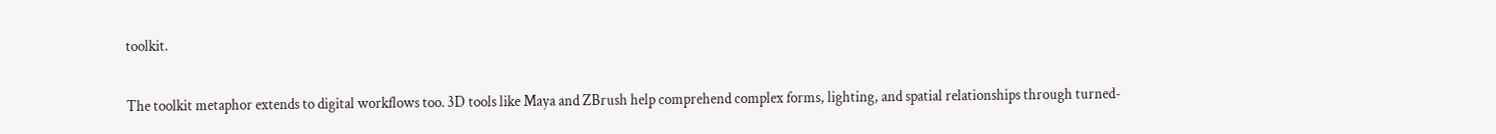toolkit.

The toolkit metaphor extends to digital workflows too. 3D tools like Maya and ZBrush help comprehend complex forms, lighting, and spatial relationships through turned-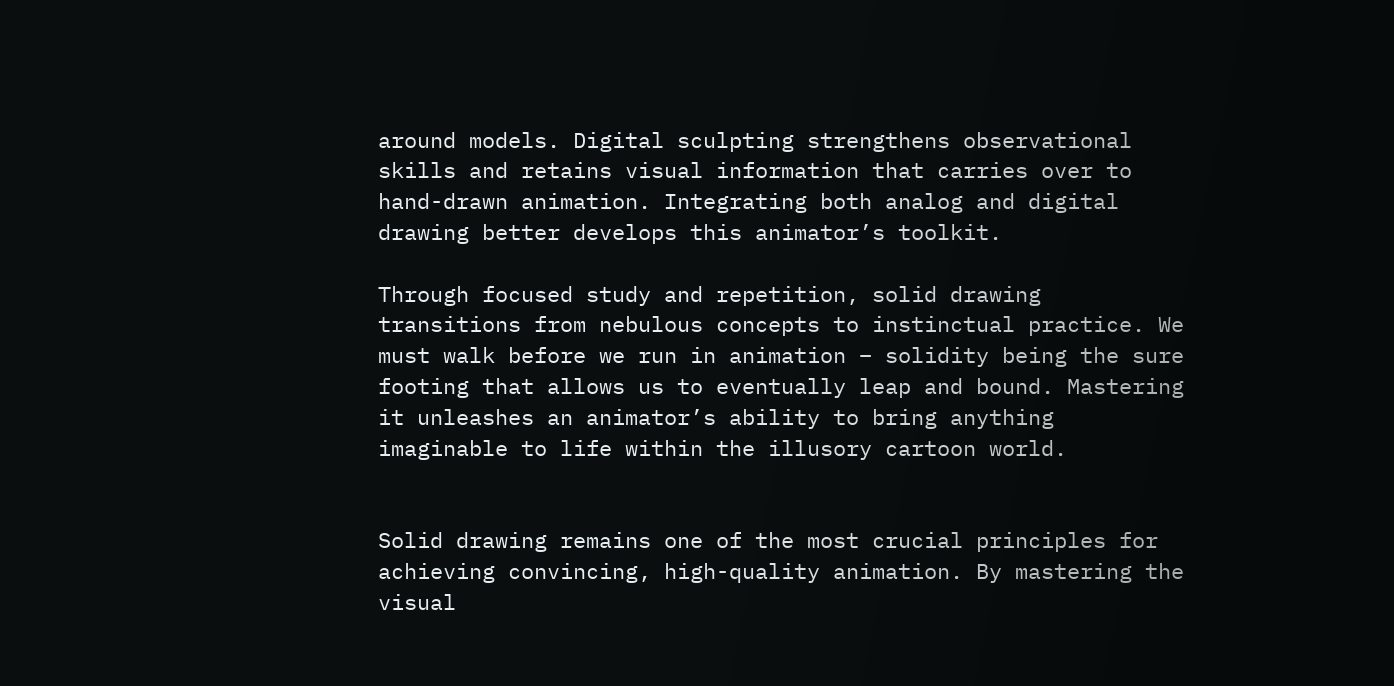around models. Digital sculpting strengthens observational skills and retains visual information that carries over to hand-drawn animation. Integrating both analog and digital drawing better develops this animator’s toolkit.

Through focused study and repetition, solid drawing transitions from nebulous concepts to instinctual practice. We must walk before we run in animation – solidity being the sure footing that allows us to eventually leap and bound. Mastering it unleashes an animator’s ability to bring anything imaginable to life within the illusory cartoon world.


Solid drawing remains one of the most crucial principles for achieving convincing, high-quality animation. By mastering the visual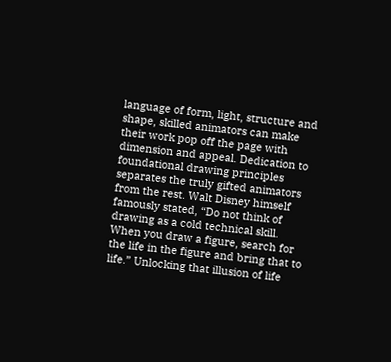language of form, light, structure and shape, skilled animators can make their work pop off the page with dimension and appeal. Dedication to foundational drawing principles separates the truly gifted animators from the rest. Walt Disney himself famously stated, “Do not think of drawing as a cold technical skill. When you draw a figure, search for the life in the figure and bring that to life.” Unlocking that illusion of life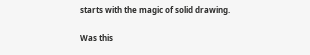starts with the magic of solid drawing.

Was this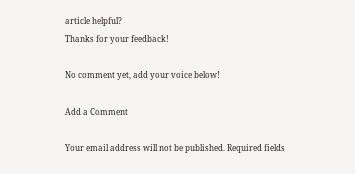article helpful?
Thanks for your feedback!

No comment yet, add your voice below!

Add a Comment

Your email address will not be published. Required fields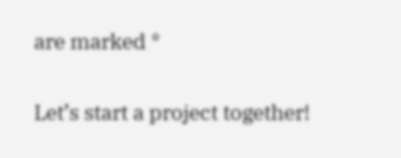are marked *

Let’s start a project together!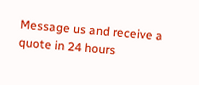Message us and receive a quote in 24 hours